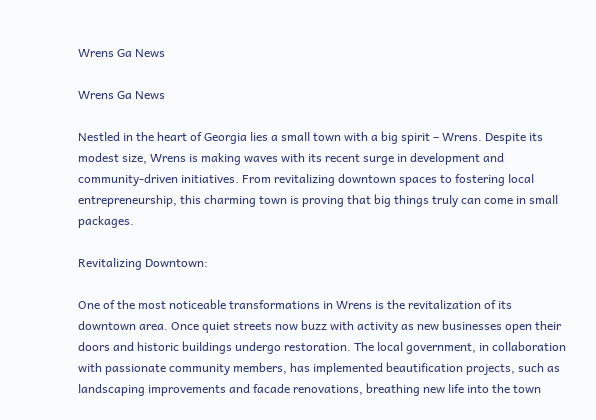Wrens Ga News

Wrens Ga News

Nestled in the heart of Georgia lies a small town with a big spirit – Wrens. Despite its modest size, Wrens is making waves with its recent surge in development and community-driven initiatives. From revitalizing downtown spaces to fostering local entrepreneurship, this charming town is proving that big things truly can come in small packages.

Revitalizing Downtown:

One of the most noticeable transformations in Wrens is the revitalization of its downtown area. Once quiet streets now buzz with activity as new businesses open their doors and historic buildings undergo restoration. The local government, in collaboration with passionate community members, has implemented beautification projects, such as landscaping improvements and facade renovations, breathing new life into the town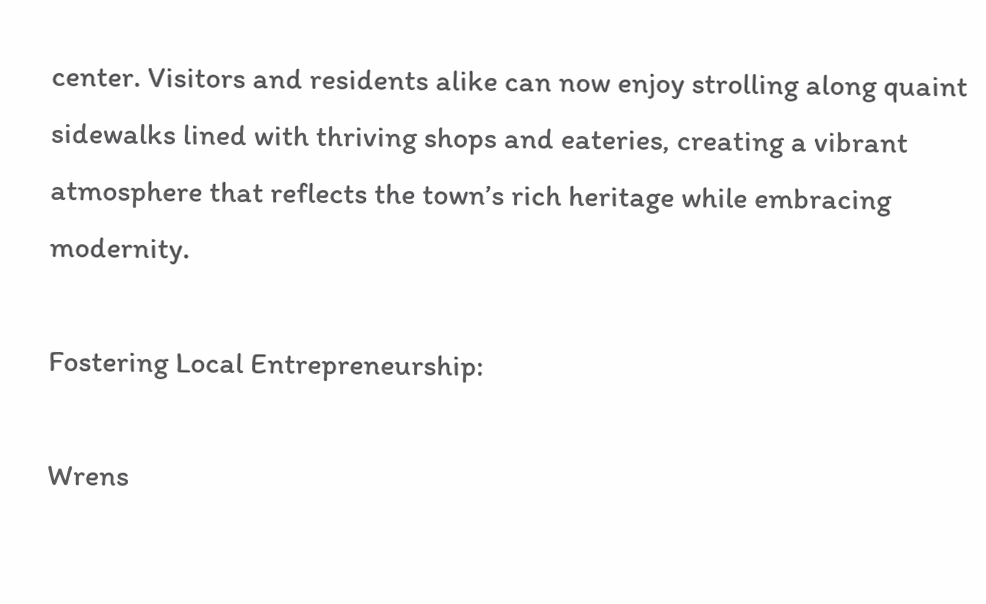center. Visitors and residents alike can now enjoy strolling along quaint sidewalks lined with thriving shops and eateries, creating a vibrant atmosphere that reflects the town’s rich heritage while embracing modernity.

Fostering Local Entrepreneurship:

Wrens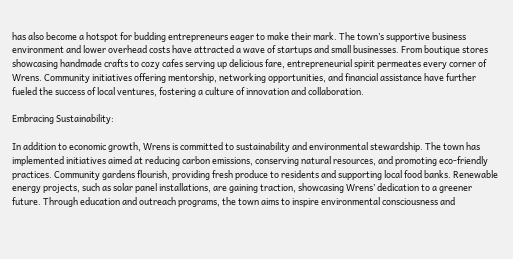has also become a hotspot for budding entrepreneurs eager to make their mark. The town’s supportive business environment and lower overhead costs have attracted a wave of startups and small businesses. From boutique stores showcasing handmade crafts to cozy cafes serving up delicious fare, entrepreneurial spirit permeates every corner of Wrens. Community initiatives offering mentorship, networking opportunities, and financial assistance have further fueled the success of local ventures, fostering a culture of innovation and collaboration.

Embracing Sustainability:

In addition to economic growth, Wrens is committed to sustainability and environmental stewardship. The town has implemented initiatives aimed at reducing carbon emissions, conserving natural resources, and promoting eco-friendly practices. Community gardens flourish, providing fresh produce to residents and supporting local food banks. Renewable energy projects, such as solar panel installations, are gaining traction, showcasing Wrens’ dedication to a greener future. Through education and outreach programs, the town aims to inspire environmental consciousness and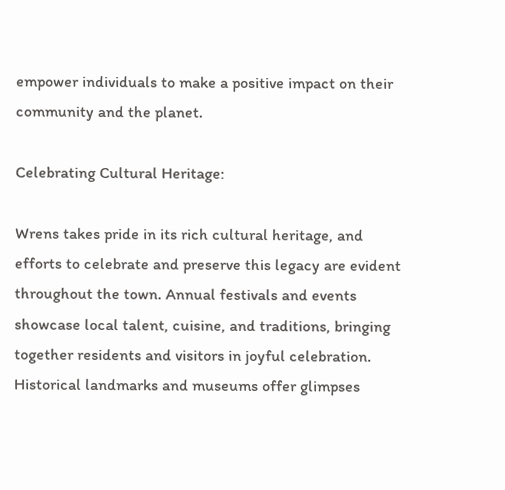empower individuals to make a positive impact on their community and the planet.

Celebrating Cultural Heritage:

Wrens takes pride in its rich cultural heritage, and efforts to celebrate and preserve this legacy are evident throughout the town. Annual festivals and events showcase local talent, cuisine, and traditions, bringing together residents and visitors in joyful celebration. Historical landmarks and museums offer glimpses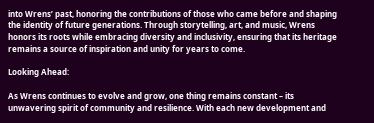into Wrens’ past, honoring the contributions of those who came before and shaping the identity of future generations. Through storytelling, art, and music, Wrens honors its roots while embracing diversity and inclusivity, ensuring that its heritage remains a source of inspiration and unity for years to come.

Looking Ahead:

As Wrens continues to evolve and grow, one thing remains constant – its unwavering spirit of community and resilience. With each new development and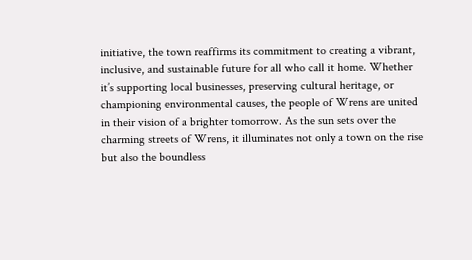initiative, the town reaffirms its commitment to creating a vibrant, inclusive, and sustainable future for all who call it home. Whether it’s supporting local businesses, preserving cultural heritage, or championing environmental causes, the people of Wrens are united in their vision of a brighter tomorrow. As the sun sets over the charming streets of Wrens, it illuminates not only a town on the rise but also the boundless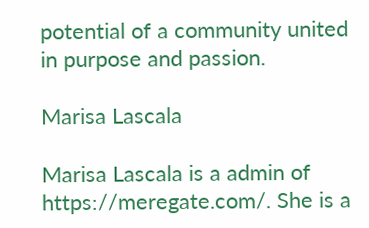potential of a community united in purpose and passion.

Marisa Lascala

Marisa Lascala is a admin of https://meregate.com/. She is a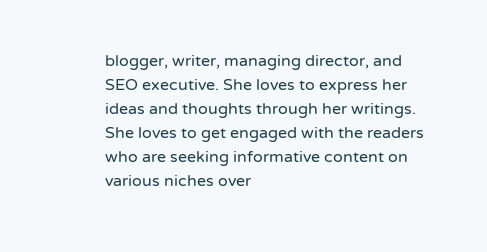blogger, writer, managing director, and SEO executive. She loves to express her ideas and thoughts through her writings. She loves to get engaged with the readers who are seeking informative content on various niches over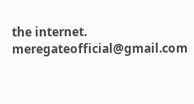the internet. meregateofficial@gmail.com